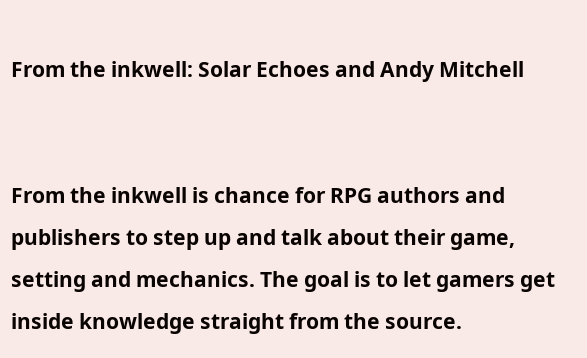From the inkwell: Solar Echoes and Andy Mitchell


From the inkwell is chance for RPG authors and publishers to step up and talk about their game, setting and mechanics. The goal is to let gamers get inside knowledge straight from the source.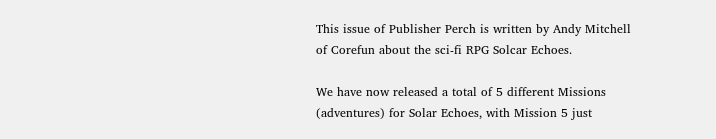This issue of Publisher Perch is written by Andy Mitchell of Corefun about the sci-fi RPG Solcar Echoes.

We have now released a total of 5 different Missions (adventures) for Solar Echoes, with Mission 5 just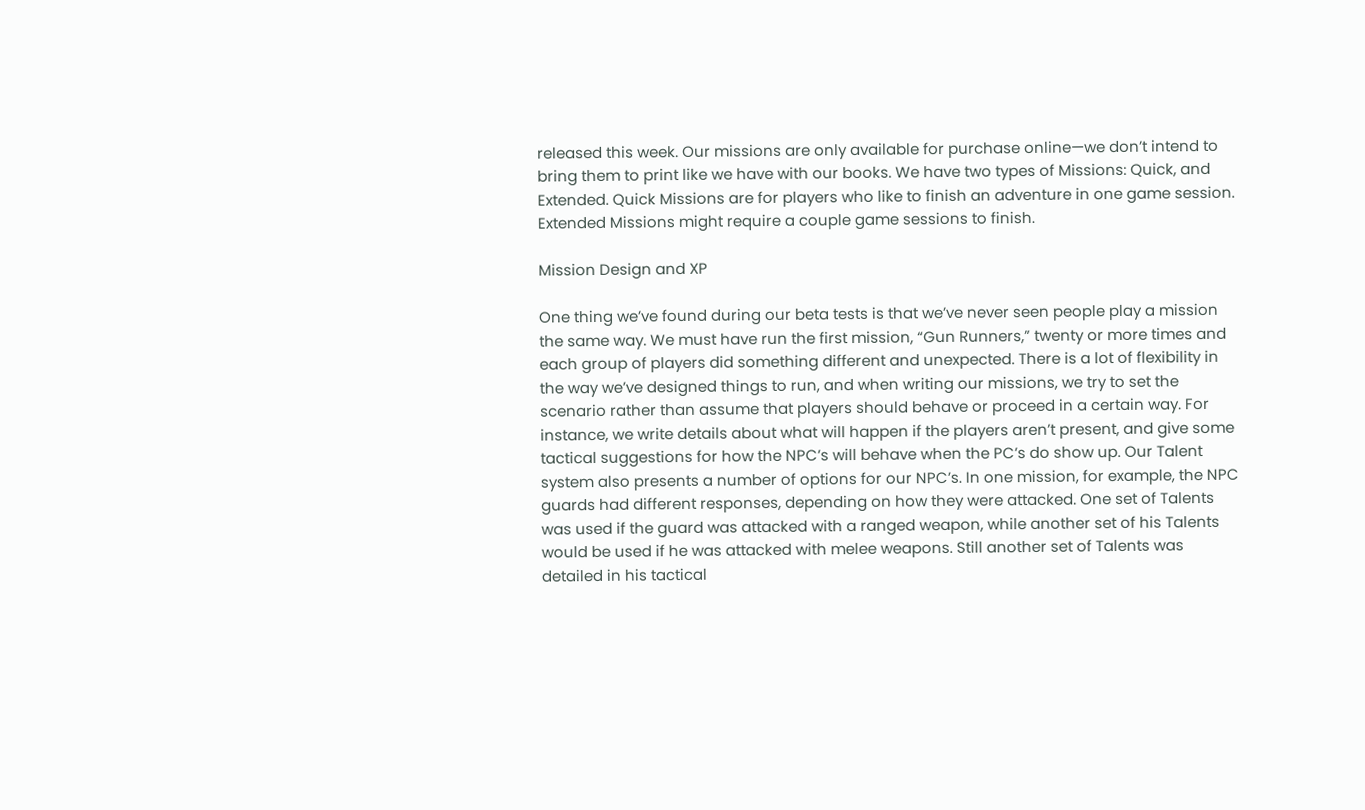released this week. Our missions are only available for purchase online—we don’t intend to bring them to print like we have with our books. We have two types of Missions: Quick, and Extended. Quick Missions are for players who like to finish an adventure in one game session. Extended Missions might require a couple game sessions to finish.

Mission Design and XP

One thing we’ve found during our beta tests is that we’ve never seen people play a mission the same way. We must have run the first mission, “Gun Runners,” twenty or more times and each group of players did something different and unexpected. There is a lot of flexibility in the way we’ve designed things to run, and when writing our missions, we try to set the scenario rather than assume that players should behave or proceed in a certain way. For instance, we write details about what will happen if the players aren’t present, and give some tactical suggestions for how the NPC’s will behave when the PC’s do show up. Our Talent system also presents a number of options for our NPC’s. In one mission, for example, the NPC guards had different responses, depending on how they were attacked. One set of Talents was used if the guard was attacked with a ranged weapon, while another set of his Talents would be used if he was attacked with melee weapons. Still another set of Talents was detailed in his tactical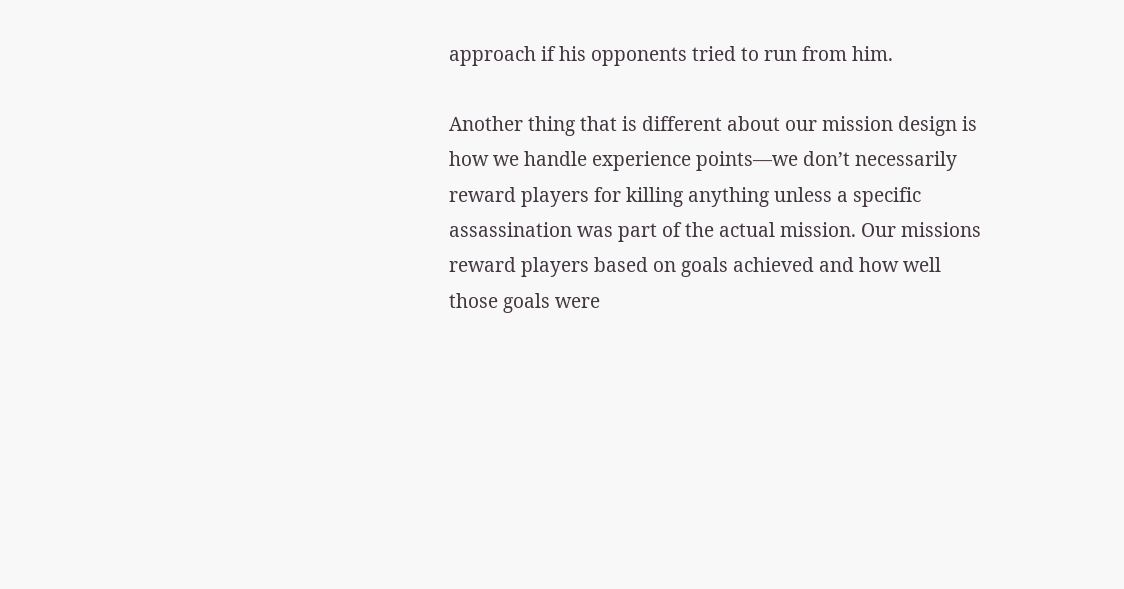approach if his opponents tried to run from him.

Another thing that is different about our mission design is how we handle experience points—we don’t necessarily reward players for killing anything unless a specific assassination was part of the actual mission. Our missions reward players based on goals achieved and how well those goals were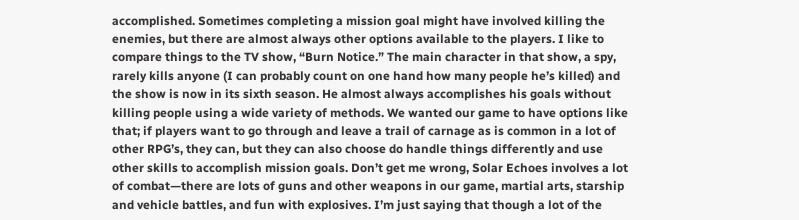accomplished. Sometimes completing a mission goal might have involved killing the enemies, but there are almost always other options available to the players. I like to compare things to the TV show, “Burn Notice.” The main character in that show, a spy, rarely kills anyone (I can probably count on one hand how many people he’s killed) and the show is now in its sixth season. He almost always accomplishes his goals without killing people using a wide variety of methods. We wanted our game to have options like that; if players want to go through and leave a trail of carnage as is common in a lot of other RPG’s, they can, but they can also choose do handle things differently and use other skills to accomplish mission goals. Don’t get me wrong, Solar Echoes involves a lot of combat—there are lots of guns and other weapons in our game, martial arts, starship and vehicle battles, and fun with explosives. I’m just saying that though a lot of the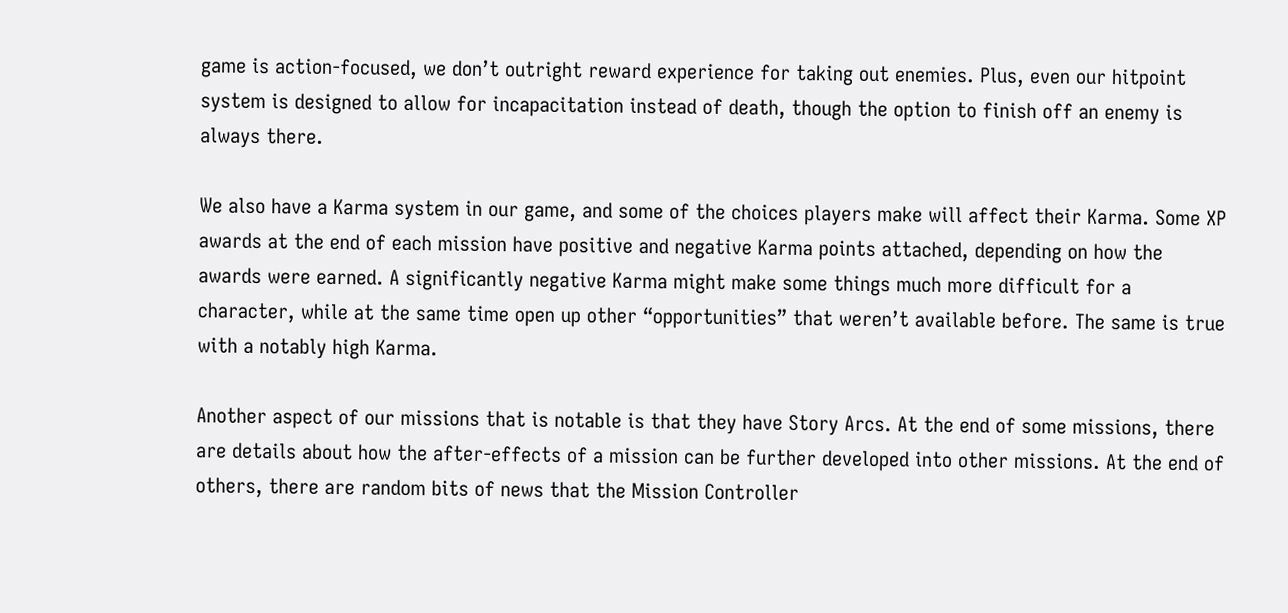game is action-focused, we don’t outright reward experience for taking out enemies. Plus, even our hitpoint system is designed to allow for incapacitation instead of death, though the option to finish off an enemy is always there.

We also have a Karma system in our game, and some of the choices players make will affect their Karma. Some XP awards at the end of each mission have positive and negative Karma points attached, depending on how the awards were earned. A significantly negative Karma might make some things much more difficult for a character, while at the same time open up other “opportunities” that weren’t available before. The same is true with a notably high Karma.

Another aspect of our missions that is notable is that they have Story Arcs. At the end of some missions, there are details about how the after-effects of a mission can be further developed into other missions. At the end of others, there are random bits of news that the Mission Controller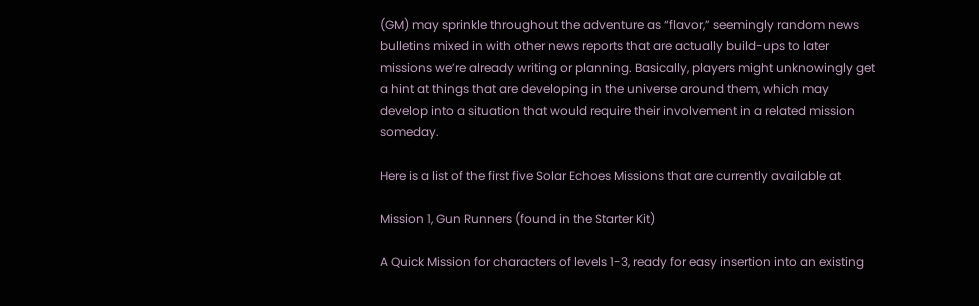(GM) may sprinkle throughout the adventure as “flavor,” seemingly random news bulletins mixed in with other news reports that are actually build-ups to later missions we’re already writing or planning. Basically, players might unknowingly get a hint at things that are developing in the universe around them, which may develop into a situation that would require their involvement in a related mission someday.

Here is a list of the first five Solar Echoes Missions that are currently available at

Mission 1, Gun Runners (found in the Starter Kit)

A Quick Mission for characters of levels 1-3, ready for easy insertion into an existing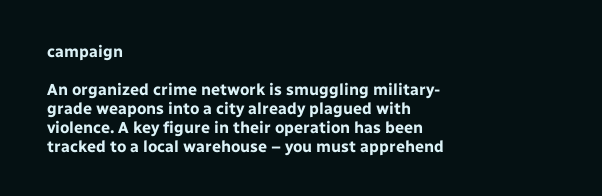campaign

An organized crime network is smuggling military-grade weapons into a city already plagued with violence. A key figure in their operation has been tracked to a local warehouse – you must apprehend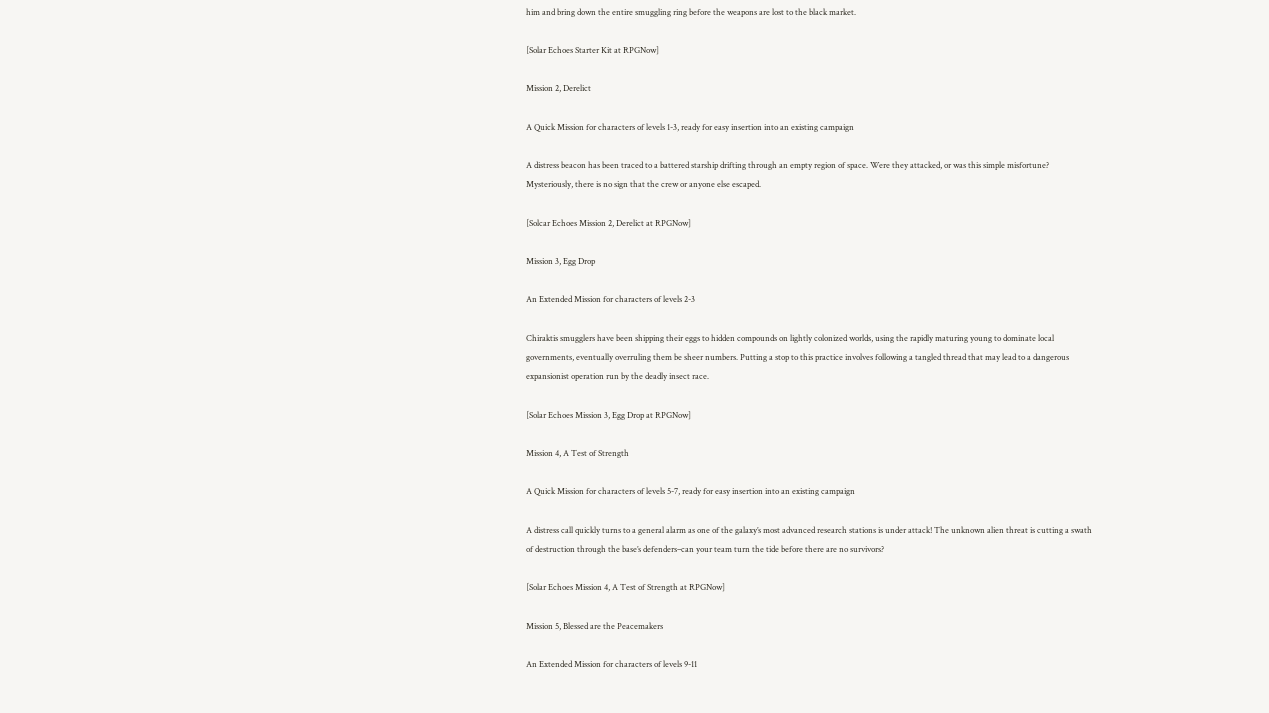him and bring down the entire smuggling ring before the weapons are lost to the black market.

[Solar Echoes Starter Kit at RPGNow]

Mission 2, Derelict

A Quick Mission for characters of levels 1-3, ready for easy insertion into an existing campaign

A distress beacon has been traced to a battered starship drifting through an empty region of space. Were they attacked, or was this simple misfortune? Mysteriously, there is no sign that the crew or anyone else escaped.

[Solcar Echoes Mission 2, Derelict at RPGNow]

Mission 3, Egg Drop

An Extended Mission for characters of levels 2-3

Chiraktis smugglers have been shipping their eggs to hidden compounds on lightly colonized worlds, using the rapidly maturing young to dominate local governments, eventually overruling them be sheer numbers. Putting a stop to this practice involves following a tangled thread that may lead to a dangerous expansionist operation run by the deadly insect race.

[Solar Echoes Mission 3, Egg Drop at RPGNow]

Mission 4, A Test of Strength

A Quick Mission for characters of levels 5-7, ready for easy insertion into an existing campaign

A distress call quickly turns to a general alarm as one of the galaxy’s most advanced research stations is under attack! The unknown alien threat is cutting a swath of destruction through the base’s defenders–can your team turn the tide before there are no survivors?

[Solar Echoes Mission 4, A Test of Strength at RPGNow]

Mission 5, Blessed are the Peacemakers

An Extended Mission for characters of levels 9-11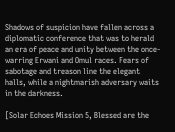Shadows of suspicion have fallen across a diplomatic conference that was to herald an era of peace and unity between the once-warring Erwani and Omul races. Fears of sabotage and treason line the elegant halls, while a nightmarish adversary waits in the darkness.

[Solar Echoes Mission 5, Blessed are the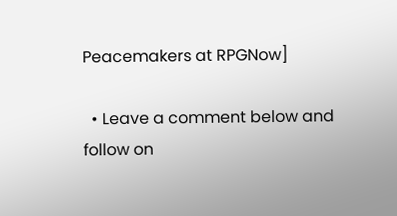Peacemakers at RPGNow]

  • Leave a comment below and follow on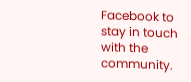Facebook to stay in touch with the community.